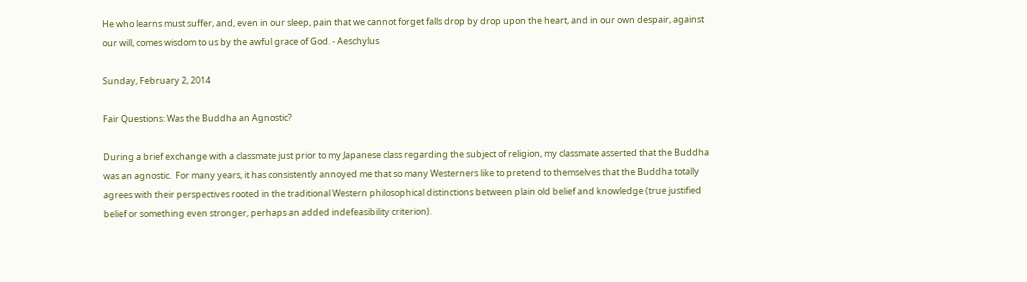He who learns must suffer, and, even in our sleep, pain that we cannot forget falls drop by drop upon the heart, and in our own despair, against our will, comes wisdom to us by the awful grace of God. - Aeschylus

Sunday, February 2, 2014

Fair Questions: Was the Buddha an Agnostic?

During a brief exchange with a classmate just prior to my Japanese class regarding the subject of religion, my classmate asserted that the Buddha was an agnostic.  For many years, it has consistently annoyed me that so many Westerners like to pretend to themselves that the Buddha totally agrees with their perspectives rooted in the traditional Western philosophical distinctions between plain old belief and knowledge (true justified belief or something even stronger, perhaps an added indefeasibility criterion).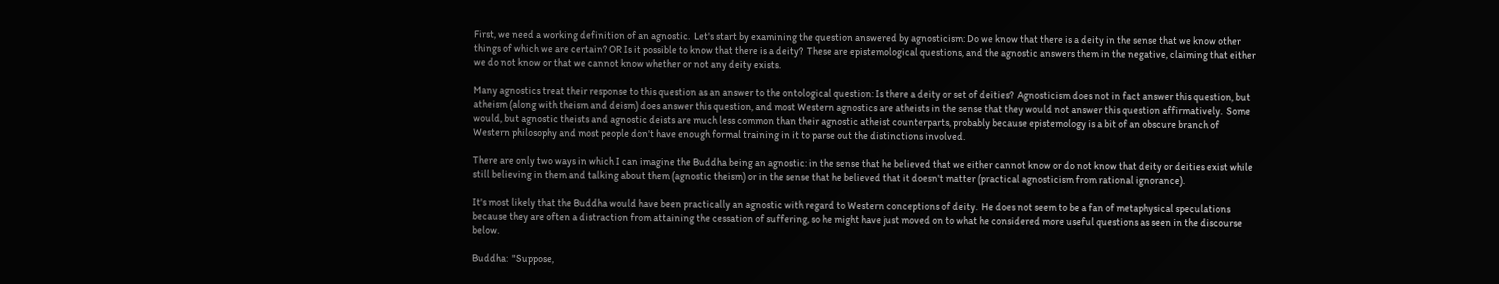First, we need a working definition of an agnostic.  Let's start by examining the question answered by agnosticism: Do we know that there is a deity in the sense that we know other things of which we are certain? OR Is it possible to know that there is a deity?  These are epistemological questions, and the agnostic answers them in the negative, claiming that either we do not know or that we cannot know whether or not any deity exists.

Many agnostics treat their response to this question as an answer to the ontological question: Is there a deity or set of deities?  Agnosticism does not in fact answer this question, but atheism (along with theism and deism) does answer this question, and most Western agnostics are atheists in the sense that they would not answer this question affirmatively.  Some would, but agnostic theists and agnostic deists are much less common than their agnostic atheist counterparts, probably because epistemology is a bit of an obscure branch of Western philosophy and most people don't have enough formal training in it to parse out the distinctions involved.

There are only two ways in which I can imagine the Buddha being an agnostic: in the sense that he believed that we either cannot know or do not know that deity or deities exist while still believing in them and talking about them (agnostic theism) or in the sense that he believed that it doesn't matter (practical agnosticism from rational ignorance).

It's most likely that the Buddha would have been practically an agnostic with regard to Western conceptions of deity.  He does not seem to be a fan of metaphysical speculations because they are often a distraction from attaining the cessation of suffering, so he might have just moved on to what he considered more useful questions as seen in the discourse below.

Buddha:  "Suppose,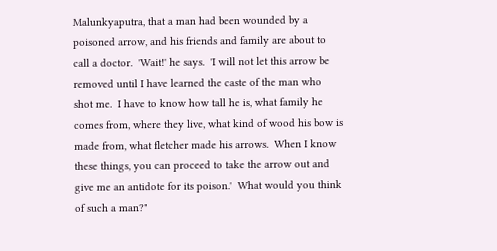Malunkyaputra, that a man had been wounded by a poisoned arrow, and his friends and family are about to call a doctor.  'Wait!' he says.  'I will not let this arrow be removed until I have learned the caste of the man who shot me.  I have to know how tall he is, what family he comes from, where they live, what kind of wood his bow is made from, what fletcher made his arrows.  When I know these things, you can proceed to take the arrow out and give me an antidote for its poison.'  What would you think of such a man?"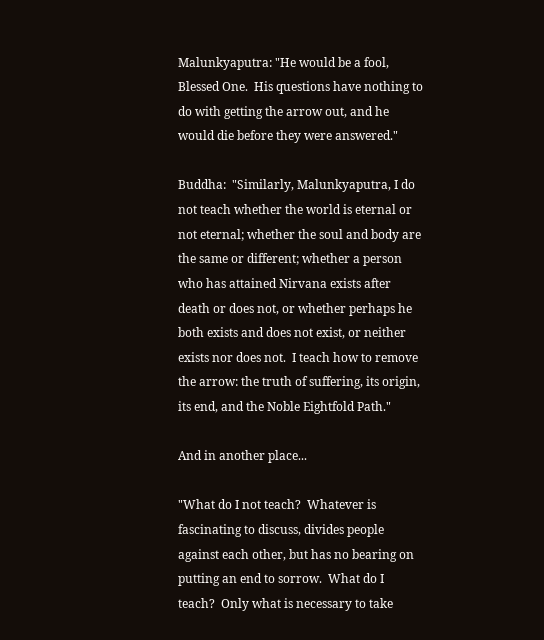Malunkyaputra: "He would be a fool, Blessed One.  His questions have nothing to do with getting the arrow out, and he would die before they were answered."

Buddha:  "Similarly, Malunkyaputra, I do not teach whether the world is eternal or not eternal; whether the soul and body are the same or different; whether a person who has attained Nirvana exists after death or does not, or whether perhaps he both exists and does not exist, or neither exists nor does not.  I teach how to remove the arrow: the truth of suffering, its origin, its end, and the Noble Eightfold Path."

And in another place...

"What do I not teach?  Whatever is fascinating to discuss, divides people against each other, but has no bearing on putting an end to sorrow.  What do I teach?  Only what is necessary to take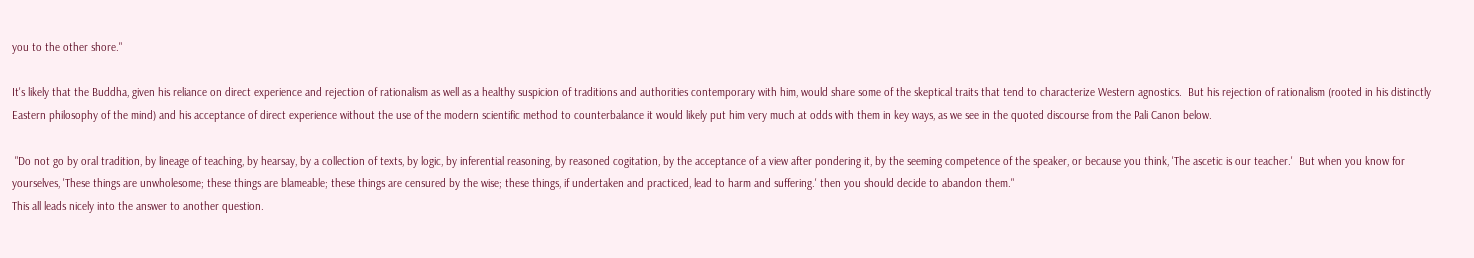you to the other shore."

It's likely that the Buddha, given his reliance on direct experience and rejection of rationalism as well as a healthy suspicion of traditions and authorities contemporary with him, would share some of the skeptical traits that tend to characterize Western agnostics.  But his rejection of rationalism (rooted in his distinctly Eastern philosophy of the mind) and his acceptance of direct experience without the use of the modern scientific method to counterbalance it would likely put him very much at odds with them in key ways, as we see in the quoted discourse from the Pali Canon below.

 "Do not go by oral tradition, by lineage of teaching, by hearsay, by a collection of texts, by logic, by inferential reasoning, by reasoned cogitation, by the acceptance of a view after pondering it, by the seeming competence of the speaker, or because you think, 'The ascetic is our teacher.'  But when you know for yourselves, 'These things are unwholesome; these things are blameable; these things are censured by the wise; these things, if undertaken and practiced, lead to harm and suffering.' then you should decide to abandon them."
This all leads nicely into the answer to another question.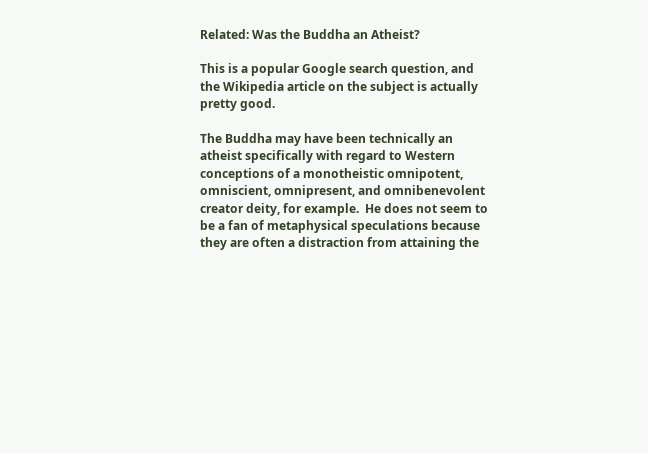Related: Was the Buddha an Atheist?

This is a popular Google search question, and the Wikipedia article on the subject is actually pretty good.

The Buddha may have been technically an atheist specifically with regard to Western conceptions of a monotheistic omnipotent, omniscient, omnipresent, and omnibenevolent creator deity, for example.  He does not seem to be a fan of metaphysical speculations because they are often a distraction from attaining the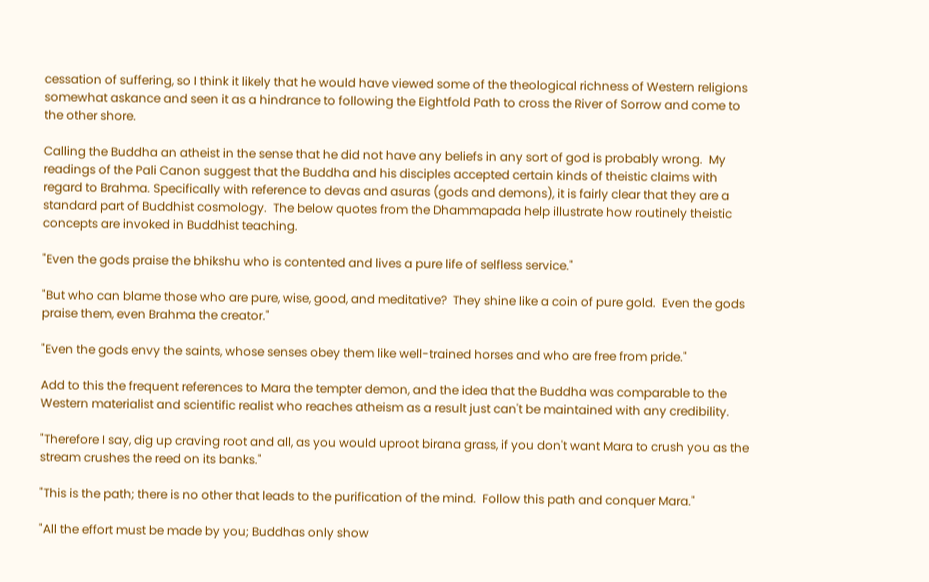cessation of suffering, so I think it likely that he would have viewed some of the theological richness of Western religions somewhat askance and seen it as a hindrance to following the Eightfold Path to cross the River of Sorrow and come to the other shore.

Calling the Buddha an atheist in the sense that he did not have any beliefs in any sort of god is probably wrong.  My readings of the Pali Canon suggest that the Buddha and his disciples accepted certain kinds of theistic claims with regard to Brahma. Specifically with reference to devas and asuras (gods and demons), it is fairly clear that they are a standard part of Buddhist cosmology.  The below quotes from the Dhammapada help illustrate how routinely theistic concepts are invoked in Buddhist teaching.

"Even the gods praise the bhikshu who is contented and lives a pure life of selfless service."

"But who can blame those who are pure, wise, good, and meditative?  They shine like a coin of pure gold.  Even the gods praise them, even Brahma the creator."

"Even the gods envy the saints, whose senses obey them like well-trained horses and who are free from pride."

Add to this the frequent references to Mara the tempter demon, and the idea that the Buddha was comparable to the Western materialist and scientific realist who reaches atheism as a result just can't be maintained with any credibility.

"Therefore I say, dig up craving root and all, as you would uproot birana grass, if you don't want Mara to crush you as the stream crushes the reed on its banks."

"This is the path; there is no other that leads to the purification of the mind.  Follow this path and conquer Mara."

"All the effort must be made by you; Buddhas only show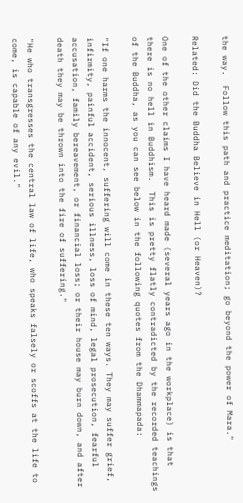the way.  Follow this path and practice meditation; go beyond the power of Mara."

Related: Did the Buddha Believe in Hell (or Heaven)?

One of the other claims I have heard made (several years ago in the workplace) is that there is no hell in Buddhism.  This is pretty flatly contradicted by the recorded teachings of the Buddha, as you can see below in the following quotes from the Dhammapada:

"If one harms the innocent, suffering will come in these ten ways. They may suffer grief, infirmity, painful accident, serious illness, loss of mind, legal prosecution, fearful accusation, family bereavement, or financial loss; or their house may burn down, and after death they may be thrown into the fire of suffering."

"He who transgresses the central law of life, who speaks falsely or scoffs at the life to come, is capable of any evil."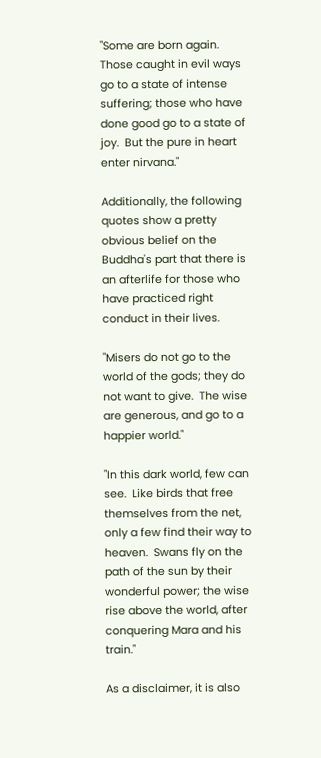"Some are born again.  Those caught in evil ways go to a state of intense suffering; those who have done good go to a state of joy.  But the pure in heart enter nirvana."

Additionally, the following quotes show a pretty obvious belief on the Buddha's part that there is an afterlife for those who have practiced right conduct in their lives.

"Misers do not go to the world of the gods; they do not want to give.  The wise are generous, and go to a happier world."

"In this dark world, few can see.  Like birds that free themselves from the net, only a few find their way to heaven.  Swans fly on the path of the sun by their wonderful power; the wise rise above the world, after conquering Mara and his train."

As a disclaimer, it is also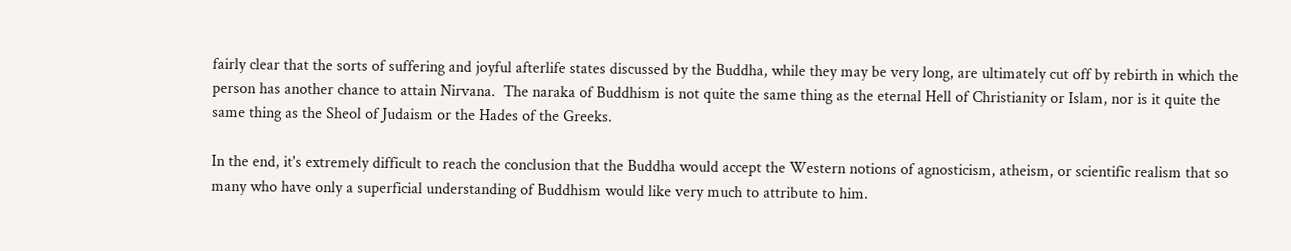fairly clear that the sorts of suffering and joyful afterlife states discussed by the Buddha, while they may be very long, are ultimately cut off by rebirth in which the person has another chance to attain Nirvana.  The naraka of Buddhism is not quite the same thing as the eternal Hell of Christianity or Islam, nor is it quite the same thing as the Sheol of Judaism or the Hades of the Greeks.

In the end, it's extremely difficult to reach the conclusion that the Buddha would accept the Western notions of agnosticism, atheism, or scientific realism that so many who have only a superficial understanding of Buddhism would like very much to attribute to him.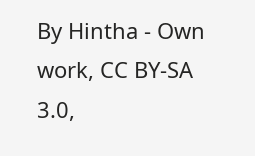By Hintha - Own work, CC BY-SA 3.0,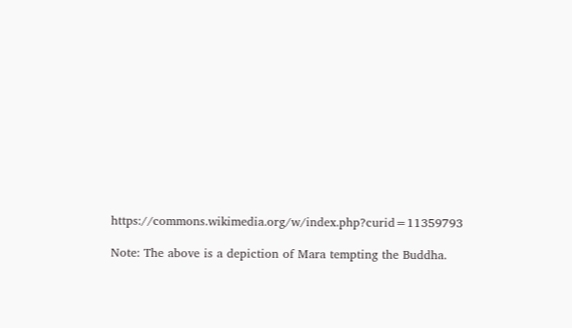https://commons.wikimedia.org/w/index.php?curid=11359793

Note: The above is a depiction of Mara tempting the Buddha.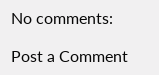No comments:

Post a Comment